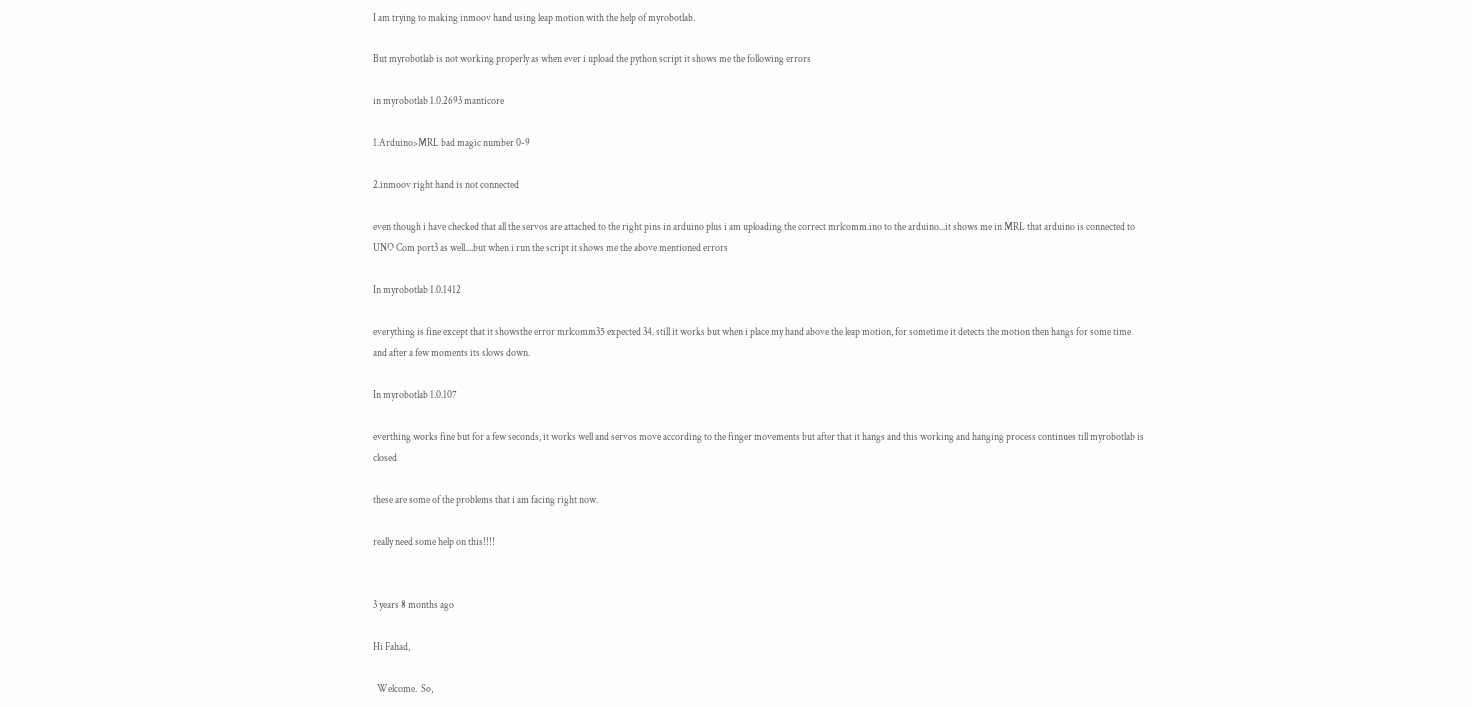I am trying to making inmoov hand using leap motion with the help of myrobotlab.

But myrobotlab is not working properly as when ever i upload the python script it shows me the following errors

in myrobotlab 1.0.2693 manticore

1.Arduino>MRL bad magic number 0-9

2.inmoov right hand is not connected

even though i have checked that all the servos are attached to the right pins in arduino plus i am uploading the correct mrlcomm.ino to the arduino...it shows me in MRL that arduino is connected to UNO Com port3 as well....but when i run the script it shows me the above mentioned errors

In myrobotlab 1.0.1412

everything is fine except that it showsthe error mrlcomm35 expected 34. still it works but when i place my hand above the leap motion, for sometime it detects the motion then hangs for some time and after a few moments its slows down.

In myrobotlab 1.0.107

everthing works fine but for a few seconds, it works well and servos move according to the finger movements but after that it hangs and this working and hanging process continues till myrobotlab is closed

these are some of the problems that i am facing right now.

really need some help on this!!!!


3 years 8 months ago

Hi Fahad,

  Welcome.  So,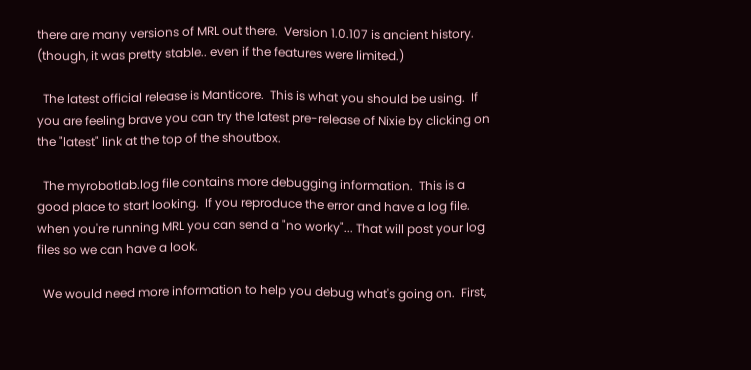there are many versions of MRL out there.  Version 1.0.107 is ancient history.  (though, it was pretty stable.. even if the features were limited.)

  The latest official release is Manticore.  This is what you should be using.  If you are feeling brave you can try the latest pre-release of Nixie by clicking on the "latest" link at the top of the shoutbox.

  The myrobotlab.log file contains more debugging information.  This is a good place to start looking.  If you reproduce the error and have a log file. when you're running MRL you can send a "no worky"... That will post your log files so we can have a look.

  We would need more information to help you debug what's going on.  First,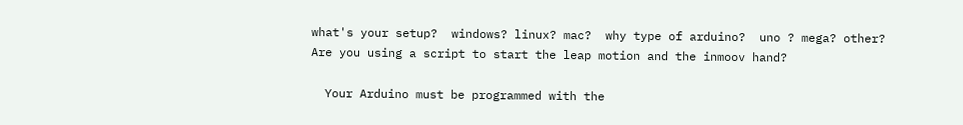what's your setup?  windows? linux? mac?  why type of arduino?  uno ? mega? other?  Are you using a script to start the leap motion and the inmoov hand?

  Your Arduino must be programmed with the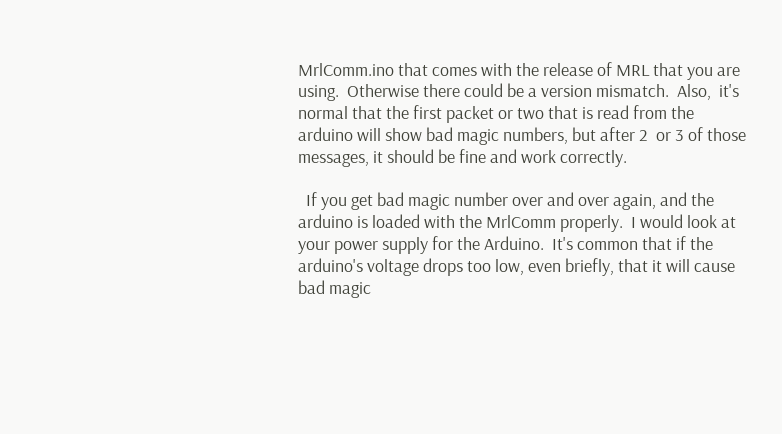MrlComm.ino that comes with the release of MRL that you are using.  Otherwise there could be a version mismatch.  Also,  it's normal that the first packet or two that is read from the arduino will show bad magic numbers, but after 2  or 3 of those messages, it should be fine and work correctly.

  If you get bad magic number over and over again, and the arduino is loaded with the MrlComm properly.  I would look at your power supply for the Arduino.  It's common that if the arduino's voltage drops too low, even briefly, that it will cause bad magic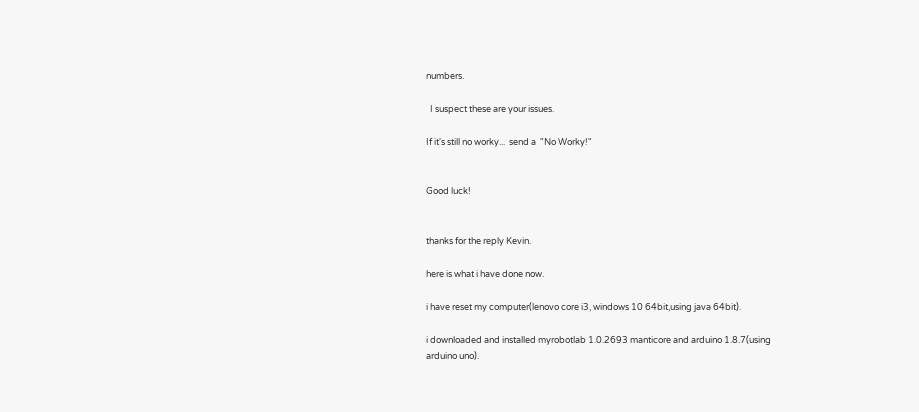numbers.

  I suspect these are your issues.

If it's still no worky...  send a  "No Worky!"


Good luck!


thanks for the reply Kevin.

here is what i have done now.

i have reset my computer(lenovo core i3, windows 10 64bit,using java 64bit).

i downloaded and installed myrobotlab 1.0.2693 manticore and arduino 1.8.7(using arduino uno).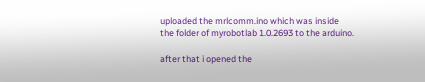uploaded the mrlcomm.ino which was inside the folder of myrobotlab 1.0.2693 to the arduino.

after that i opened the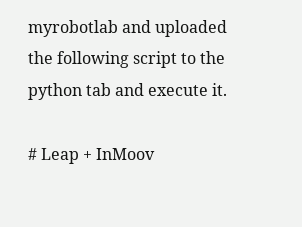myrobotlab and uploaded the following script to the python tab and execute it.

# Leap + InMoov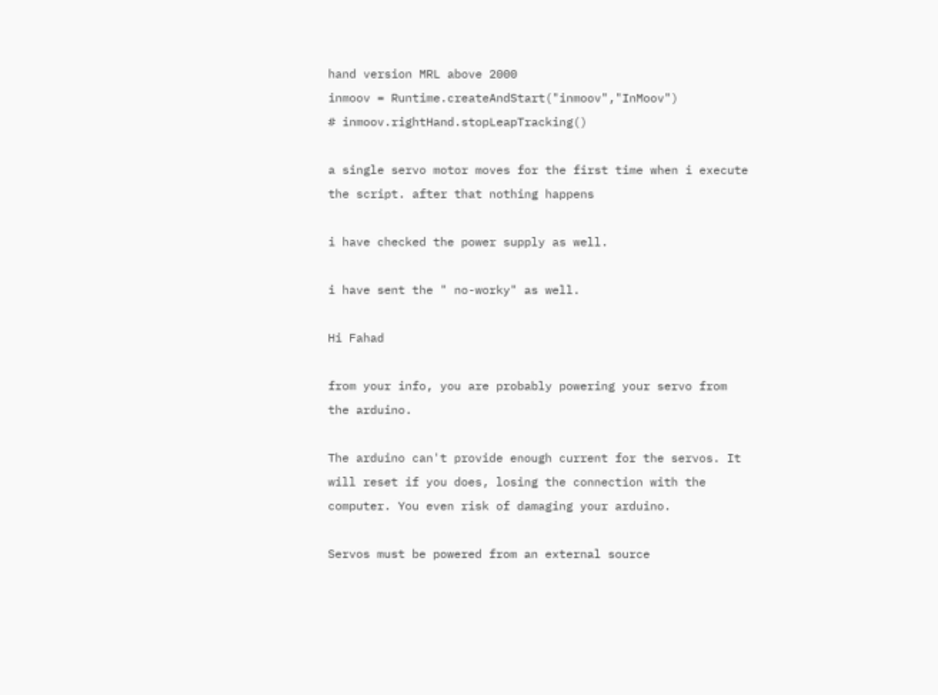hand version MRL above 2000
inmoov = Runtime.createAndStart("inmoov","InMoov")
# inmoov.rightHand.stopLeapTracking()

a single servo motor moves for the first time when i execute the script. after that nothing happens

i have checked the power supply as well.

i have sent the " no-worky" as well.

Hi Fahad

from your info, you are probably powering your servo from the arduino.

The arduino can't provide enough current for the servos. It will reset if you does, losing the connection with the computer. You even risk of damaging your arduino.

Servos must be powered from an external source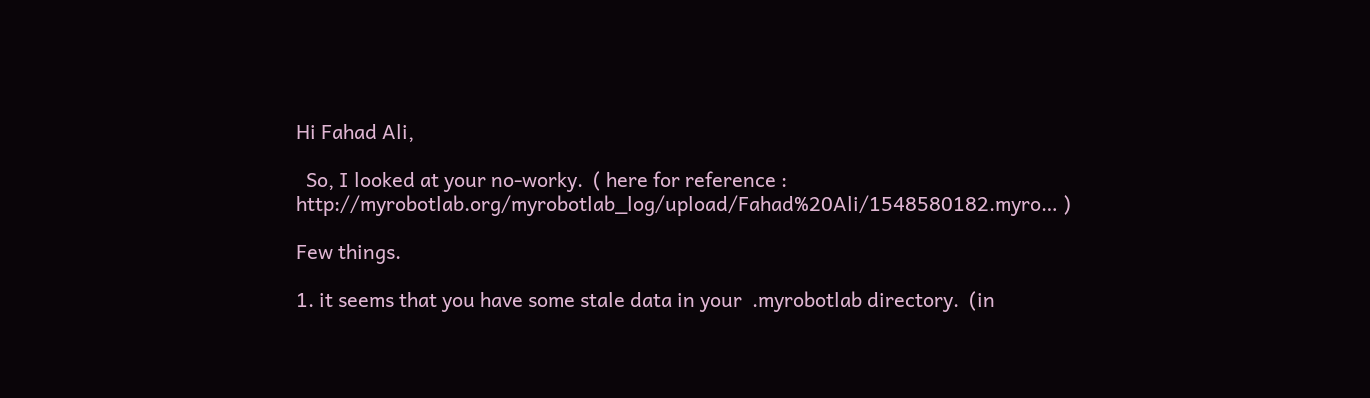Hi Fahad Ali,

  So, I looked at your no-worky.  ( here for reference : http://myrobotlab.org/myrobotlab_log/upload/Fahad%20Ali/1548580182.myro… )

Few things.

1. it seems that you have some stale data in your  .myrobotlab directory.  (in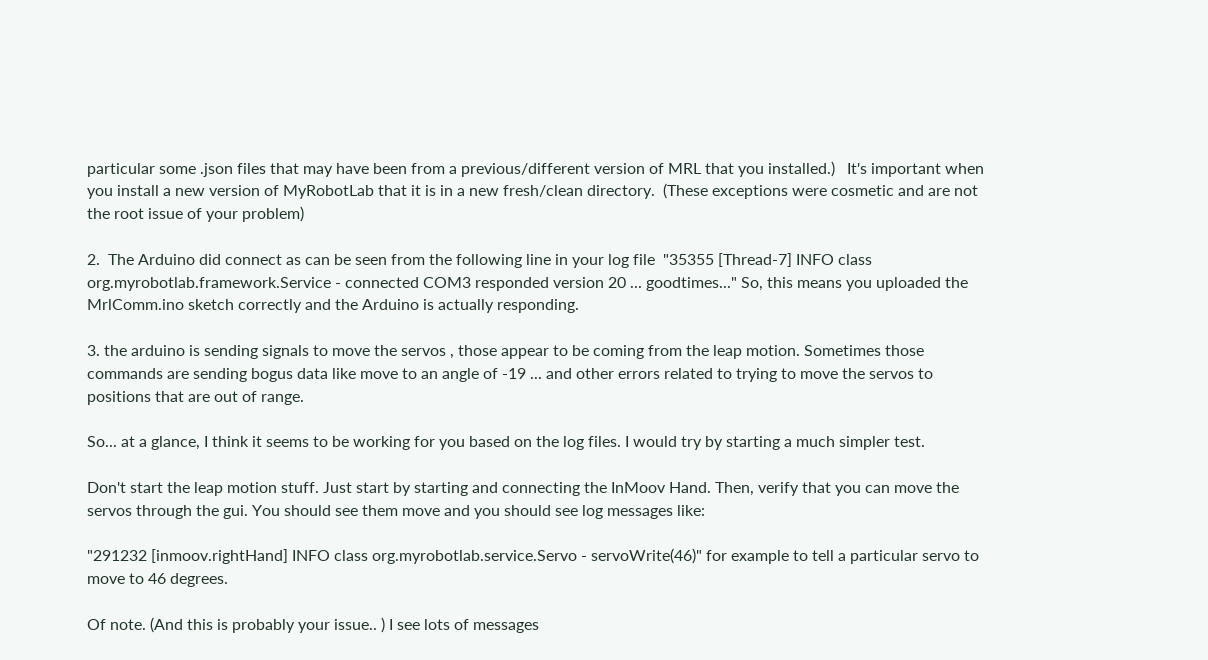particular some .json files that may have been from a previous/different version of MRL that you installed.)   It's important when you install a new version of MyRobotLab that it is in a new fresh/clean directory.  (These exceptions were cosmetic and are not the root issue of your problem)

2.  The Arduino did connect as can be seen from the following line in your log file  "35355 [Thread-7] INFO class org.myrobotlab.framework.Service - connected COM3 responded version 20 ... goodtimes..." So, this means you uploaded the MrlComm.ino sketch correctly and the Arduino is actually responding.

3. the arduino is sending signals to move the servos , those appear to be coming from the leap motion. Sometimes those commands are sending bogus data like move to an angle of -19 ... and other errors related to trying to move the servos to positions that are out of range.

So... at a glance, I think it seems to be working for you based on the log files. I would try by starting a much simpler test.

Don't start the leap motion stuff. Just start by starting and connecting the InMoov Hand. Then, verify that you can move the servos through the gui. You should see them move and you should see log messages like:

"291232 [inmoov.rightHand] INFO class org.myrobotlab.service.Servo - servoWrite(46)" for example to tell a particular servo to move to 46 degrees.

Of note. (And this is probably your issue.. ) I see lots of messages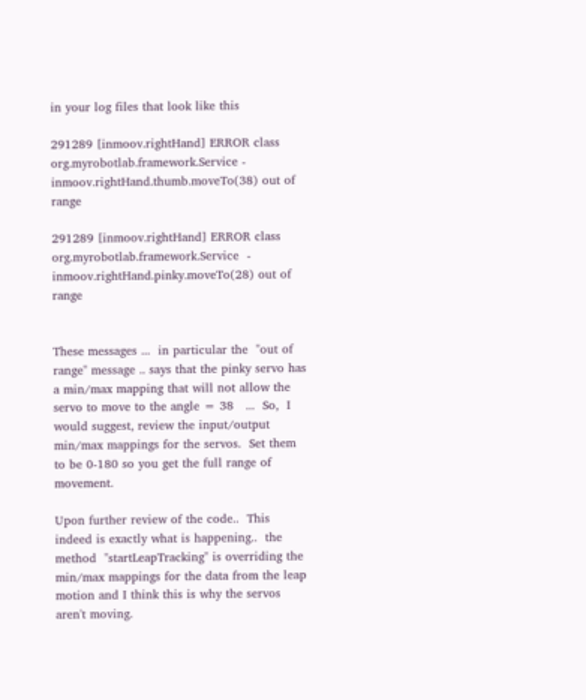in your log files that look like this

291289 [inmoov.rightHand] ERROR class org.myrobotlab.framework.Service - inmoov.rightHand.thumb.moveTo(38) out of range

291289 [inmoov.rightHand] ERROR class org.myrobotlab.framework.Service  - inmoov.rightHand.pinky.moveTo(28) out of range


These messages ...  in particular the  "out of range" message .. says that the pinky servo has a min/max mapping that will not allow the servo to move to the angle = 38   ...  So,  I would suggest, review the input/output min/max mappings for the servos.  Set them to be 0-180 so you get the full range of movement.

Upon further review of the code..  This indeed is exactly what is happening..  the method  "startLeapTracking" is overriding the min/max mappings for the data from the leap motion and I think this is why the servos aren't moving.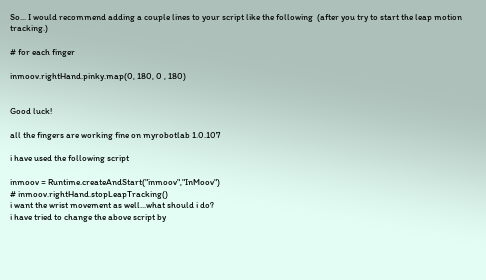So... I would recommend adding a couple lines to your script like the following  (after you try to start the leap motion tracking.)

# for each finger

inmoov.rightHand.pinky.map(0, 180, 0 , 180)


Good luck!

all the fingers are working fine on myrobotlab 1.0.107

i have used the following script

inmoov = Runtime.createAndStart("inmoov","InMoov")
# inmoov.rightHand.stopLeapTracking()
i want the wrist movement as well...what should i do?
i have tried to change the above script by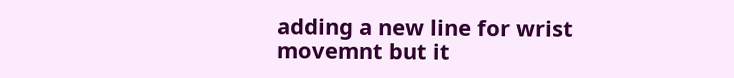adding a new line for wrist movemnt but it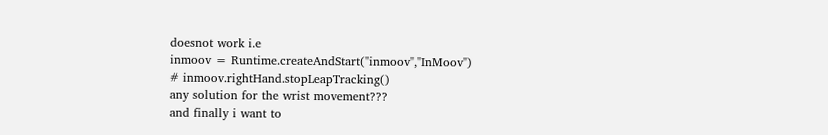doesnot work i.e
inmoov = Runtime.createAndStart("inmoov","InMoov")
# inmoov.rightHand.stopLeapTracking()
any solution for the wrist movement???
and finally i want to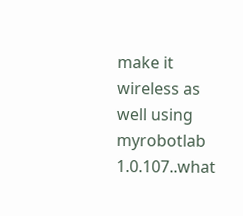make it wireless as well using myrobotlab 1.0.107..what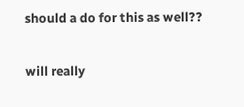should a do for this as well??

will really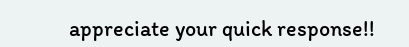appreciate your quick response!!